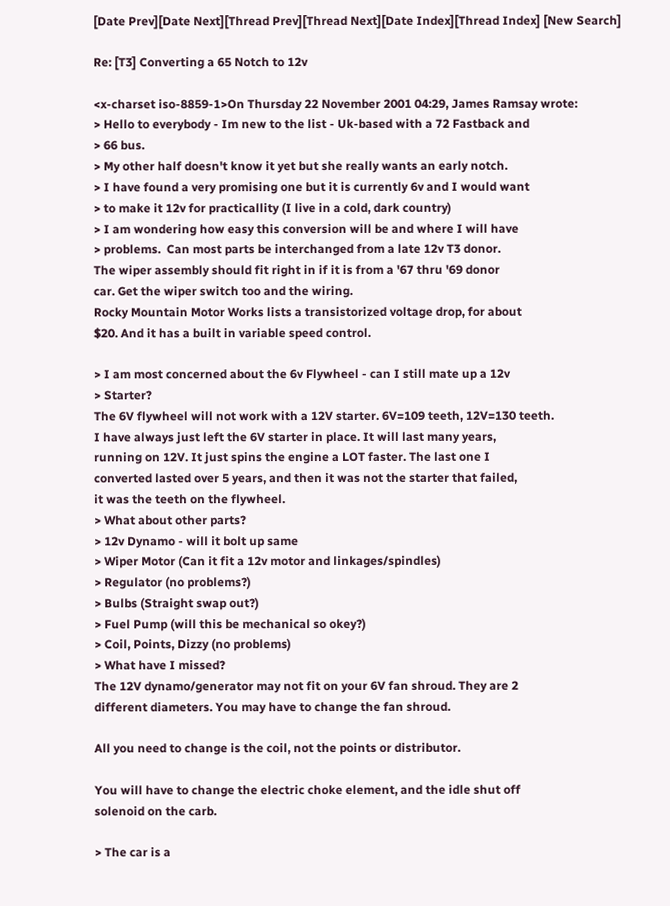[Date Prev][Date Next][Thread Prev][Thread Next][Date Index][Thread Index] [New Search]

Re: [T3] Converting a 65 Notch to 12v

<x-charset iso-8859-1>On Thursday 22 November 2001 04:29, James Ramsay wrote:
> Hello to everybody - Im new to the list - Uk-based with a 72 Fastback and
> 66 bus.
> My other half doesn't know it yet but she really wants an early notch.
> I have found a very promising one but it is currently 6v and I would want
> to make it 12v for practicallity (I live in a cold, dark country)
> I am wondering how easy this conversion will be and where I will have
> problems.  Can most parts be interchanged from a late 12v T3 donor.
The wiper assembly should fit right in if it is from a '67 thru '69 donor
car. Get the wiper switch too and the wiring.
Rocky Mountain Motor Works lists a transistorized voltage drop, for about
$20. And it has a built in variable speed control.

> I am most concerned about the 6v Flywheel - can I still mate up a 12v
> Starter?
The 6V flywheel will not work with a 12V starter. 6V=109 teeth, 12V=130 teeth.
I have always just left the 6V starter in place. It will last many years,
running on 12V. It just spins the engine a LOT faster. The last one I
converted lasted over 5 years, and then it was not the starter that failed,
it was the teeth on the flywheel.
> What about other parts?
> 12v Dynamo - will it bolt up same
> Wiper Motor (Can it fit a 12v motor and linkages/spindles)
> Regulator (no problems?)
> Bulbs (Straight swap out?)
> Fuel Pump (will this be mechanical so okey?)
> Coil, Points, Dizzy (no problems)
> What have I missed?
The 12V dynamo/generator may not fit on your 6V fan shroud. They are 2
different diameters. You may have to change the fan shroud.

All you need to change is the coil, not the points or distributor.

You will have to change the electric choke element, and the idle shut off
solenoid on the carb.

> The car is a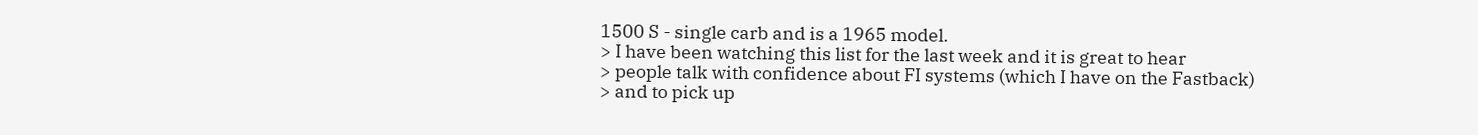1500 S - single carb and is a 1965 model.
> I have been watching this list for the last week and it is great to hear
> people talk with confidence about FI systems (which I have on the Fastback)
> and to pick up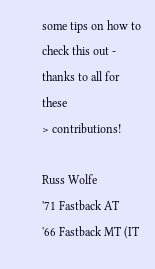some tips on how to check this out - thanks to all for these
> contributions!

Russ Wolfe
'71 Fastback AT
'66 Fastback MT (IT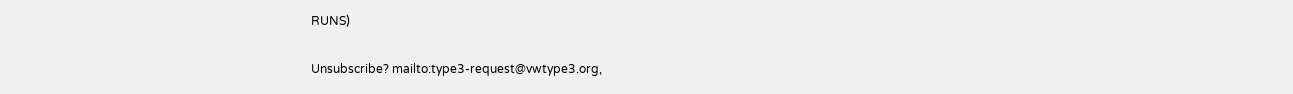RUNS)

Unsubscribe? mailto:type3-request@vwtype3.org,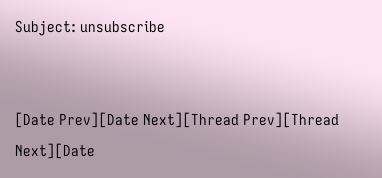Subject: unsubscribe


[Date Prev][Date Next][Thread Prev][Thread Next][Date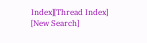Index][Thread Index] [New Search]